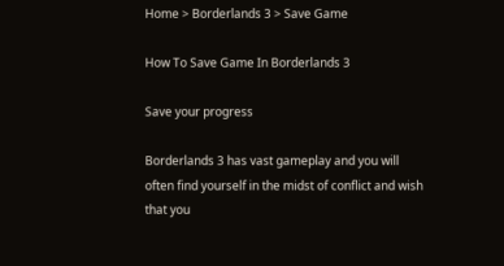Home > Borderlands 3 > Save Game

How To Save Game In Borderlands 3

Save your progress

Borderlands 3 has vast gameplay and you will often find yourself in the midst of conflict and wish that you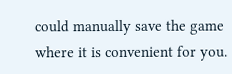could manually save the game where it is convenient for you.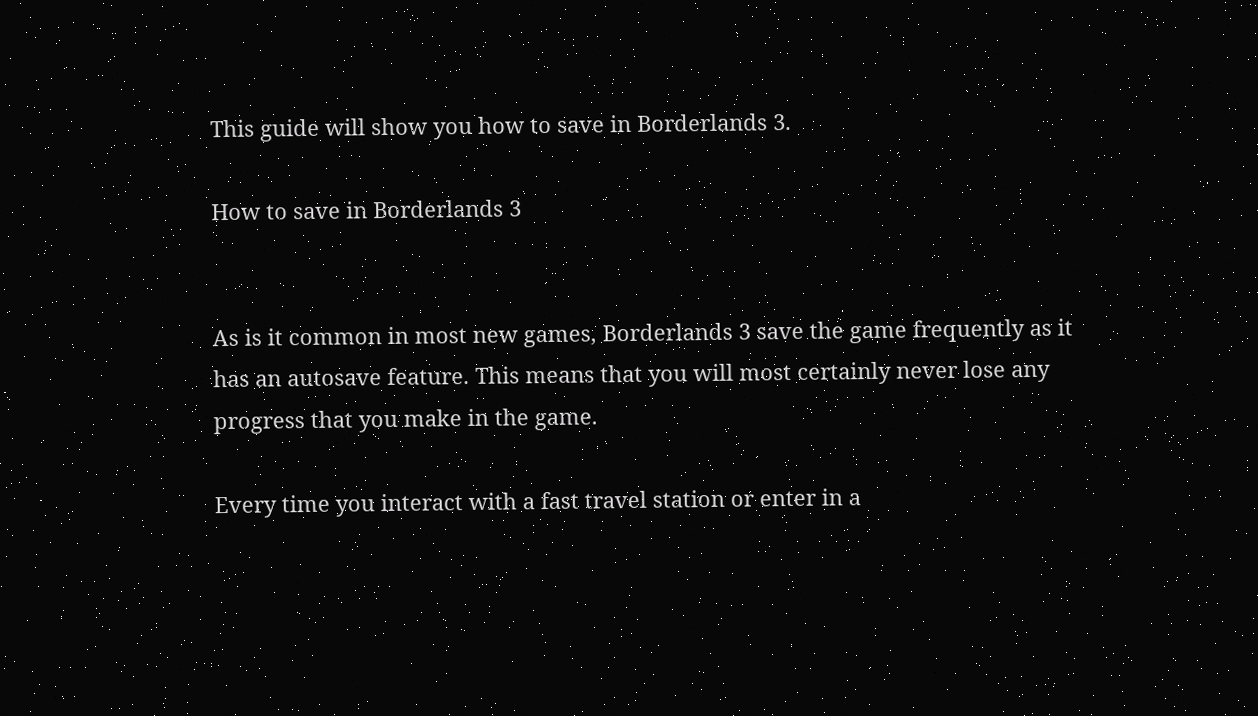This guide will show you how to save in Borderlands 3.

How to save in Borderlands 3


As is it common in most new games, Borderlands 3 save the game frequently as it has an autosave feature. This means that you will most certainly never lose any progress that you make in the game.

Every time you interact with a fast travel station or enter in a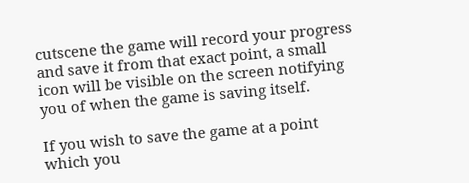cutscene the game will record your progress and save it from that exact point, a small icon will be visible on the screen notifying you of when the game is saving itself.

If you wish to save the game at a point which you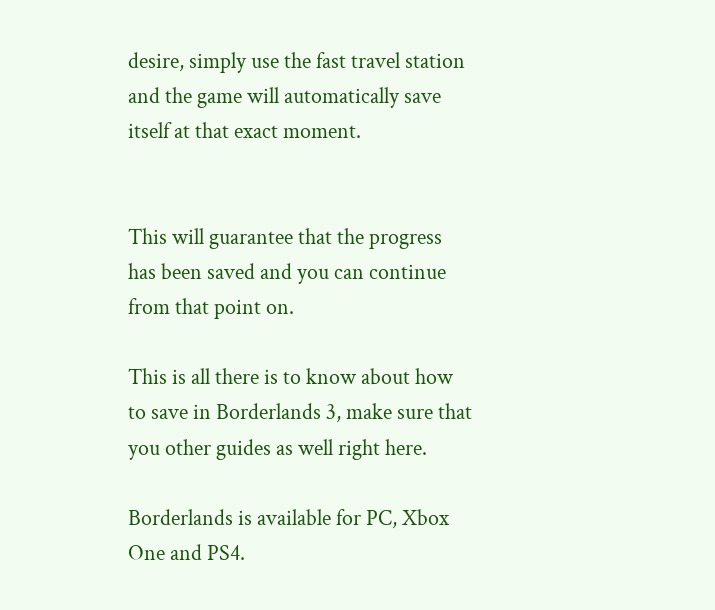desire, simply use the fast travel station and the game will automatically save itself at that exact moment.


This will guarantee that the progress has been saved and you can continue from that point on.

This is all there is to know about how to save in Borderlands 3, make sure that you other guides as well right here.

Borderlands is available for PC, Xbox  One and PS4.